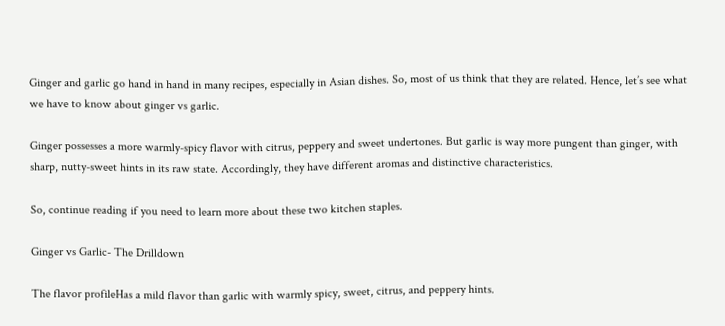Ginger and garlic go hand in hand in many recipes, especially in Asian dishes. So, most of us think that they are related. Hence, let’s see what we have to know about ginger vs garlic.

Ginger possesses a more warmly-spicy flavor with citrus, peppery and sweet undertones. But garlic is way more pungent than ginger, with sharp, nutty-sweet hints in its raw state. Accordingly, they have different aromas and distinctive characteristics.

So, continue reading if you need to learn more about these two kitchen staples.

Ginger vs Garlic- The Drilldown

The flavor profileHas a mild flavor than garlic with warmly spicy, sweet, citrus, and peppery hints.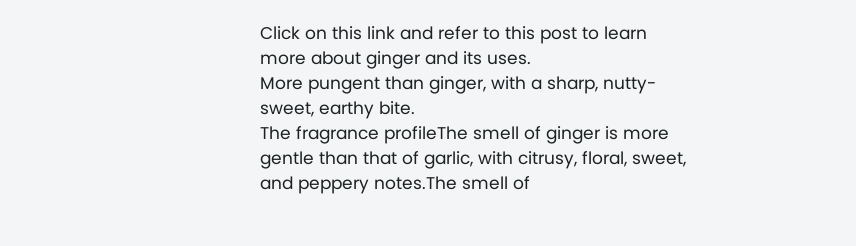Click on this link and refer to this post to learn more about ginger and its uses.
More pungent than ginger, with a sharp, nutty-sweet, earthy bite.
The fragrance profileThe smell of ginger is more gentle than that of garlic, with citrusy, floral, sweet, and peppery notes.The smell of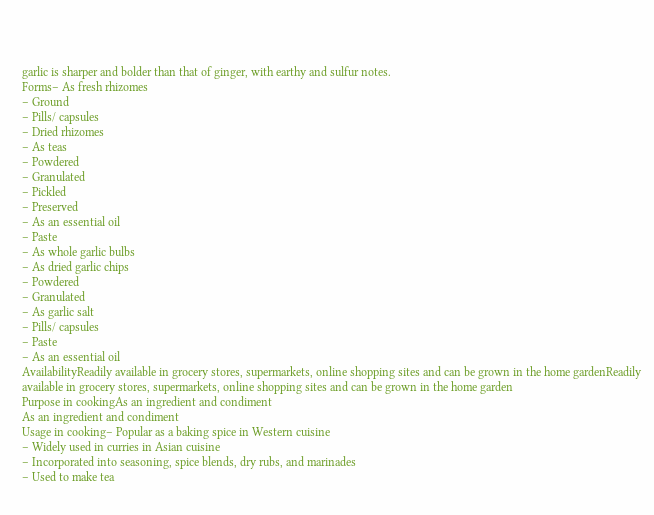garlic is sharper and bolder than that of ginger, with earthy and sulfur notes.
Forms– As fresh rhizomes
– Ground
– Pills/ capsules
– Dried rhizomes
– As teas
– Powdered
– Granulated
– Pickled
– Preserved
– As an essential oil
– Paste
– As whole garlic bulbs
– As dried garlic chips
– Powdered
– Granulated
– As garlic salt
– Pills/ capsules
– Paste
– As an essential oil
AvailabilityReadily available in grocery stores, supermarkets, online shopping sites and can be grown in the home gardenReadily available in grocery stores, supermarkets, online shopping sites and can be grown in the home garden
Purpose in cookingAs an ingredient and condiment
As an ingredient and condiment
Usage in cooking– Popular as a baking spice in Western cuisine
– Widely used in curries in Asian cuisine
– Incorporated into seasoning, spice blends, dry rubs, and marinades
– Used to make tea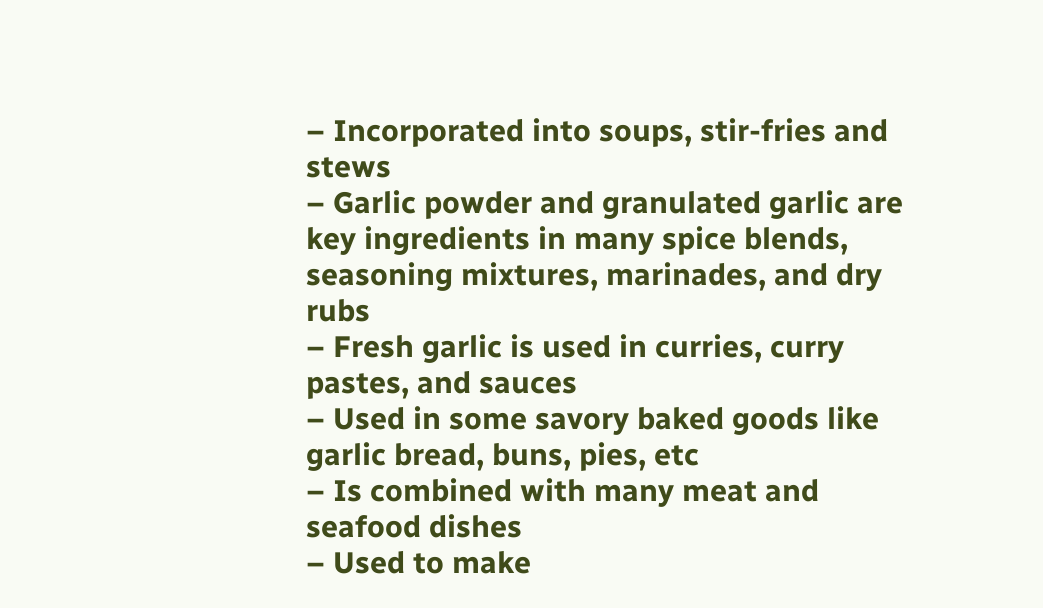– Incorporated into soups, stir-fries and stews
– Garlic powder and granulated garlic are key ingredients in many spice blends, seasoning mixtures, marinades, and dry rubs
– Fresh garlic is used in curries, curry pastes, and sauces
– Used in some savory baked goods like garlic bread, buns, pies, etc
– Is combined with many meat and seafood dishes
– Used to make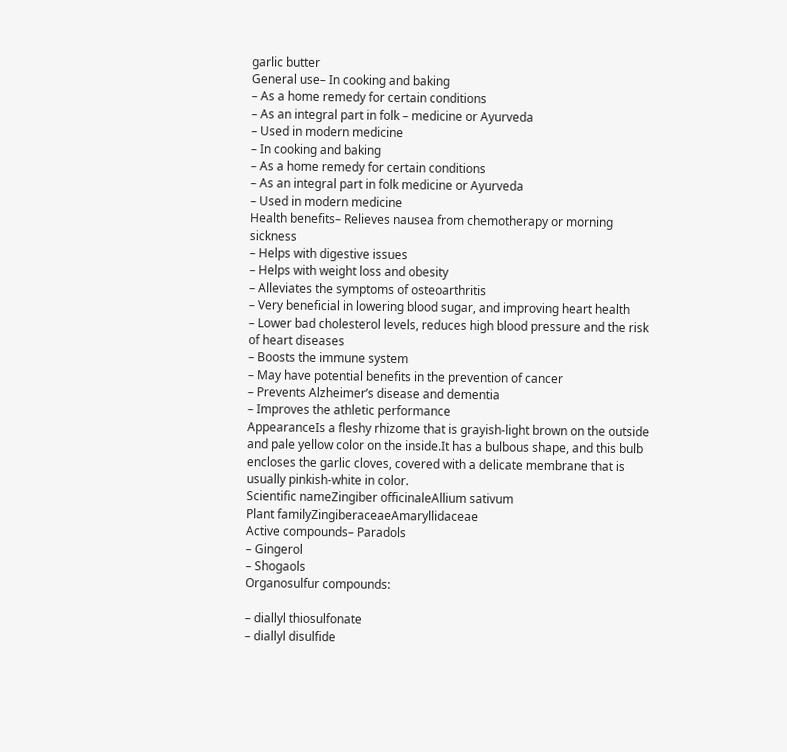garlic butter
General use– In cooking and baking
– As a home remedy for certain conditions
– As an integral part in folk – medicine or Ayurveda
– Used in modern medicine
– In cooking and baking
– As a home remedy for certain conditions
– As an integral part in folk medicine or Ayurveda
– Used in modern medicine
Health benefits– Relieves nausea from chemotherapy or morning sickness
– Helps with digestive issues
– Helps with weight loss and obesity
– Alleviates the symptoms of osteoarthritis
– Very beneficial in lowering blood sugar, and improving heart health
– Lower bad cholesterol levels, reduces high blood pressure and the risk of heart diseases
– Boosts the immune system
– May have potential benefits in the prevention of cancer
– Prevents Alzheimer’s disease and dementia
– Improves the athletic performance
AppearanceIs a fleshy rhizome that is grayish-light brown on the outside and pale yellow color on the inside.It has a bulbous shape, and this bulb encloses the garlic cloves, covered with a delicate membrane that is usually pinkish-white in color.
Scientific nameZingiber officinaleAllium sativum
Plant familyZingiberaceaeAmaryllidaceae
Active compounds– Paradols
– Gingerol
– Shogaols
Organosulfur compounds:

– diallyl thiosulfonate
– diallyl disulfide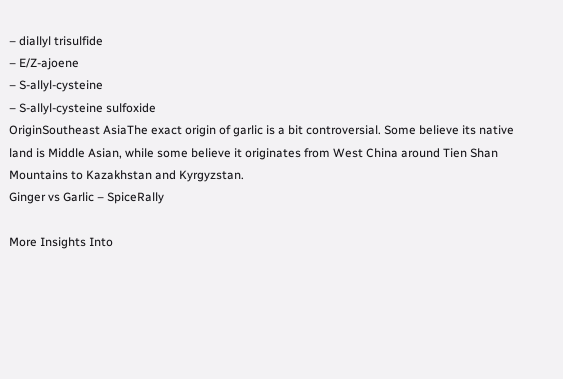– diallyl trisulfide
– E/Z-ajoene
– S-allyl-cysteine
– S-allyl-cysteine sulfoxide
OriginSoutheast AsiaThe exact origin of garlic is a bit controversial. Some believe its native land is Middle Asian, while some believe it originates from West China around Tien Shan Mountains to Kazakhstan and Kyrgyzstan.
Ginger vs Garlic – SpiceRally

More Insights Into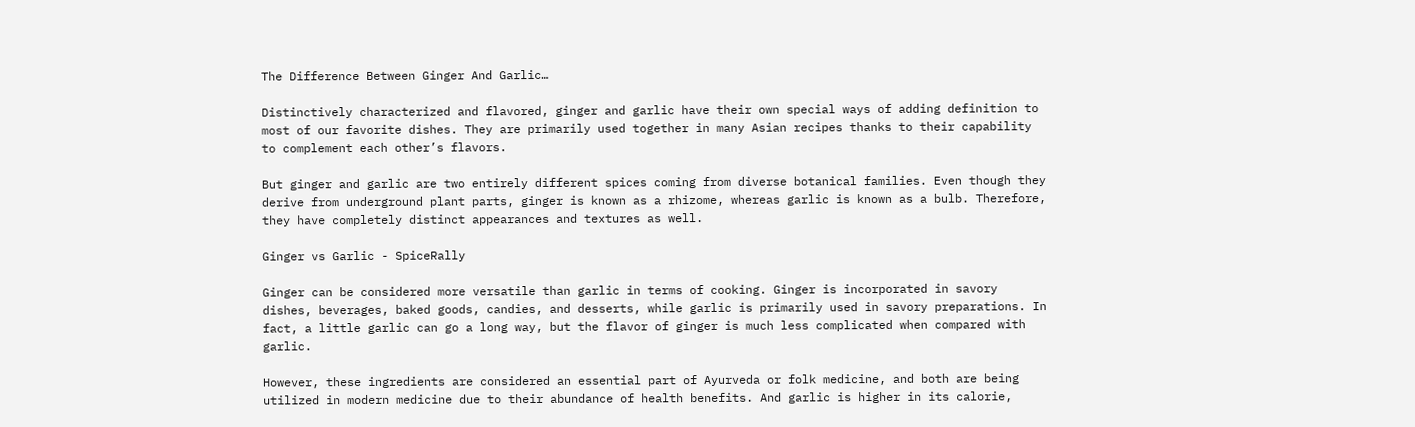The Difference Between Ginger And Garlic…

Distinctively characterized and flavored, ginger and garlic have their own special ways of adding definition to most of our favorite dishes. They are primarily used together in many Asian recipes thanks to their capability to complement each other’s flavors.

But ginger and garlic are two entirely different spices coming from diverse botanical families. Even though they derive from underground plant parts, ginger is known as a rhizome, whereas garlic is known as a bulb. Therefore, they have completely distinct appearances and textures as well.

Ginger vs Garlic - SpiceRally

Ginger can be considered more versatile than garlic in terms of cooking. Ginger is incorporated in savory dishes, beverages, baked goods, candies, and desserts, while garlic is primarily used in savory preparations. In fact, a little garlic can go a long way, but the flavor of ginger is much less complicated when compared with garlic.

However, these ingredients are considered an essential part of Ayurveda or folk medicine, and both are being utilized in modern medicine due to their abundance of health benefits. And garlic is higher in its calorie,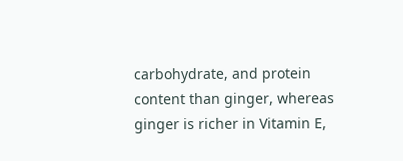carbohydrate, and protein content than ginger, whereas ginger is richer in Vitamin E,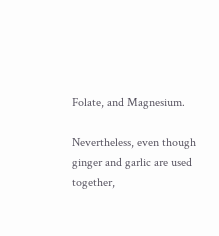Folate, and Magnesium.

Nevertheless, even though ginger and garlic are used together,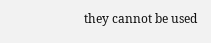they cannot be used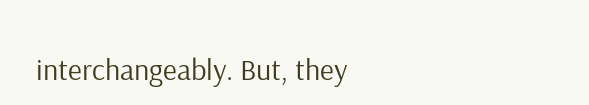interchangeably. But, they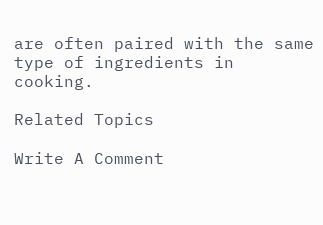are often paired with the same type of ingredients in cooking.

Related Topics

Write A Comment